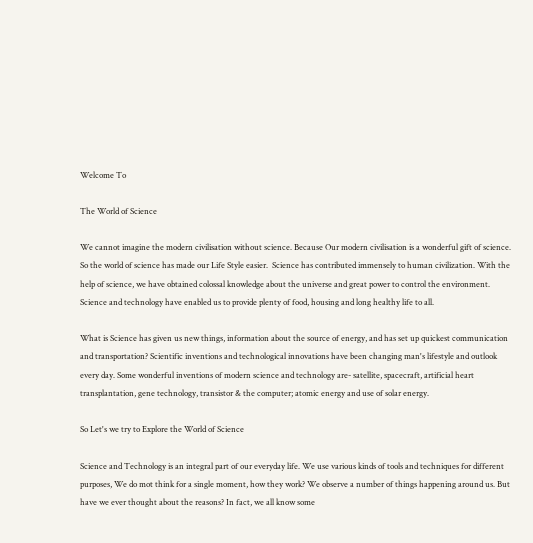Welcome To

The World of Science

We cannot imagine the modern civilisation without science. Because Our modern civilisation is a wonderful gift of science. So the world of science has made our Life Style easier.  Science has contributed immensely to human civilization. With the help of science, we have obtained colossal knowledge about the universe and great power to control the environment. Science and technology have enabled us to provide plenty of food, housing and long healthy life to all.

What is Science has given us new things, information about the source of energy, and has set up quickest communication and transportation? Scientific inventions and technological innovations have been changing man's lifestyle and outlook every day. Some wonderful inventions of modern science and technology are- satellite, spacecraft, artificial heart transplantation, gene technology, transistor & the computer; atomic energy and use of solar energy.

So Let's we try to Explore the World of Science

Science and Technology is an integral part of our everyday life. We use various kinds of tools and techniques for different purposes, We do mot think for a single moment, how they work? We observe a number of things happening around us. But have we ever thought about the reasons? In fact, we all know some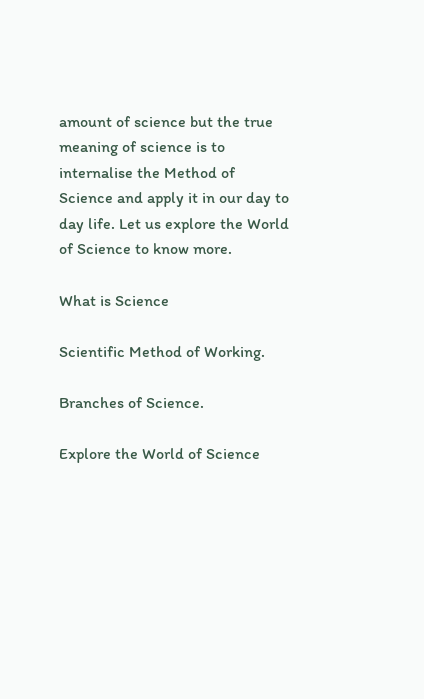amount of science but the true meaning of science is to internalise the Method of Science and apply it in our day to day life. Let us explore the World of Science to know more.

What is Science

Scientific Method of Working.

Branches of Science.

Explore the World of Science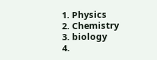1. Physics
2. Chemistry
3. biology
4.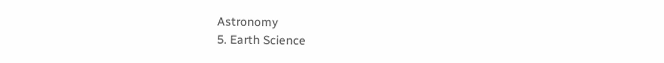Astronomy
5. Earth Science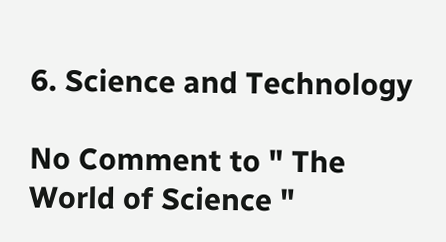6. Science and Technology

No Comment to " The World of Science "